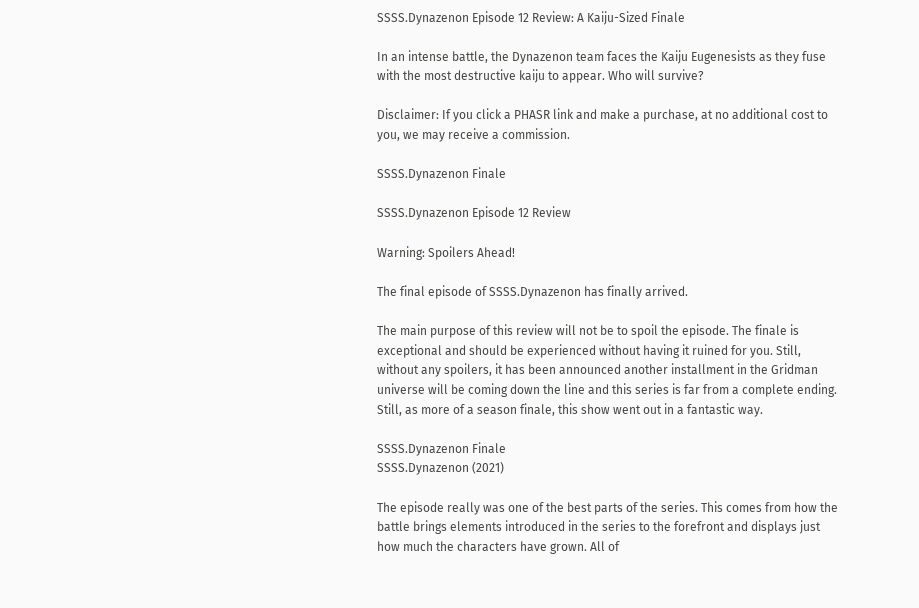SSSS.Dynazenon Episode 12 Review: A Kaiju-Sized Finale

In an intense battle, the Dynazenon team faces the Kaiju Eugenesists as they fuse with the most destructive kaiju to appear. Who will survive?

Disclaimer: If you click a PHASR link and make a purchase, at no additional cost to you, we may receive a commission.

SSSS.Dynazenon Finale

SSSS.Dynazenon Episode 12 Review

Warning: Spoilers Ahead!

The final episode of SSSS.Dynazenon has finally arrived.

The main purpose of this review will not be to spoil the episode. The finale is exceptional and should be experienced without having it ruined for you. Still, without any spoilers, it has been announced another installment in the Gridman universe will be coming down the line and this series is far from a complete ending. Still, as more of a season finale, this show went out in a fantastic way.

SSSS.Dynazenon Finale
SSSS.Dynazenon (2021)

The episode really was one of the best parts of the series. This comes from how the battle brings elements introduced in the series to the forefront and displays just how much the characters have grown. All of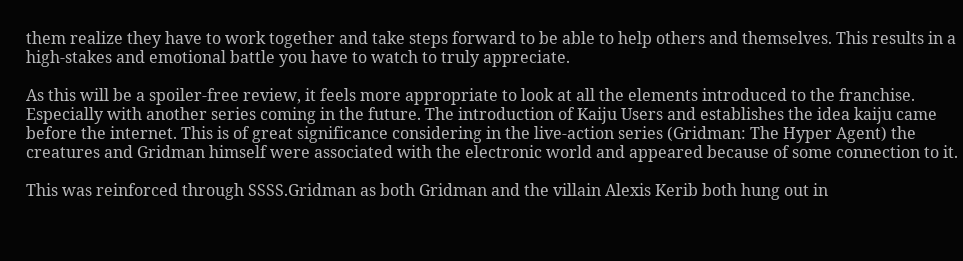them realize they have to work together and take steps forward to be able to help others and themselves. This results in a high-stakes and emotional battle you have to watch to truly appreciate.

As this will be a spoiler-free review, it feels more appropriate to look at all the elements introduced to the franchise. Especially with another series coming in the future. The introduction of Kaiju Users and establishes the idea kaiju came before the internet. This is of great significance considering in the live-action series (Gridman: The Hyper Agent) the creatures and Gridman himself were associated with the electronic world and appeared because of some connection to it.

This was reinforced through SSSS.Gridman as both Gridman and the villain Alexis Kerib both hung out in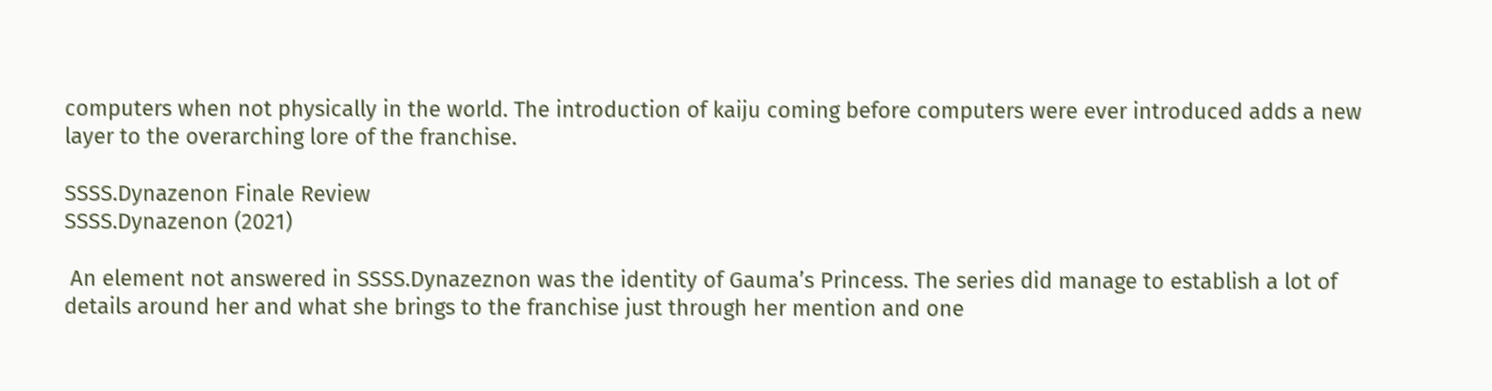computers when not physically in the world. The introduction of kaiju coming before computers were ever introduced adds a new layer to the overarching lore of the franchise.

SSSS.Dynazenon Finale Review
SSSS.Dynazenon (2021)

 An element not answered in SSSS.Dynazeznon was the identity of Gauma’s Princess. The series did manage to establish a lot of details around her and what she brings to the franchise just through her mention and one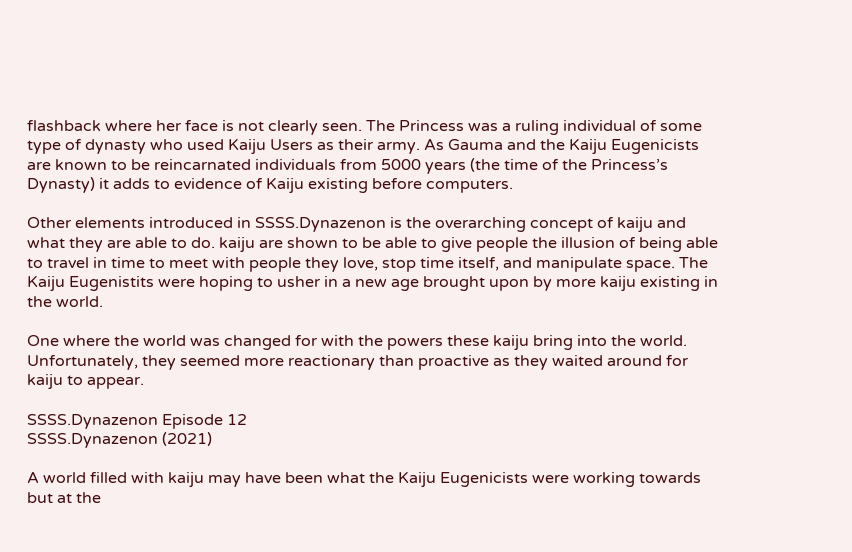flashback where her face is not clearly seen. The Princess was a ruling individual of some type of dynasty who used Kaiju Users as their army. As Gauma and the Kaiju Eugenicists are known to be reincarnated individuals from 5000 years (the time of the Princess’s Dynasty) it adds to evidence of Kaiju existing before computers.

Other elements introduced in SSSS.Dynazenon is the overarching concept of kaiju and what they are able to do. kaiju are shown to be able to give people the illusion of being able to travel in time to meet with people they love, stop time itself, and manipulate space. The Kaiju Eugenistits were hoping to usher in a new age brought upon by more kaiju existing in the world.

One where the world was changed for with the powers these kaiju bring into the world. Unfortunately, they seemed more reactionary than proactive as they waited around for kaiju to appear.

SSSS.Dynazenon Episode 12
SSSS.Dynazenon (2021)

A world filled with kaiju may have been what the Kaiju Eugenicists were working towards but at the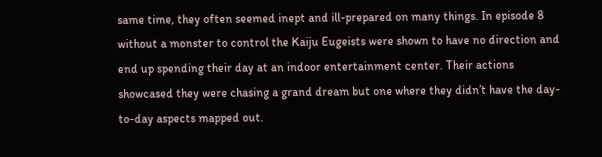same time, they often seemed inept and ill-prepared on many things. In episode 8 without a monster to control the Kaiju Eugeists were shown to have no direction and end up spending their day at an indoor entertainment center. Their actions showcased they were chasing a grand dream but one where they didn’t have the day-to-day aspects mapped out.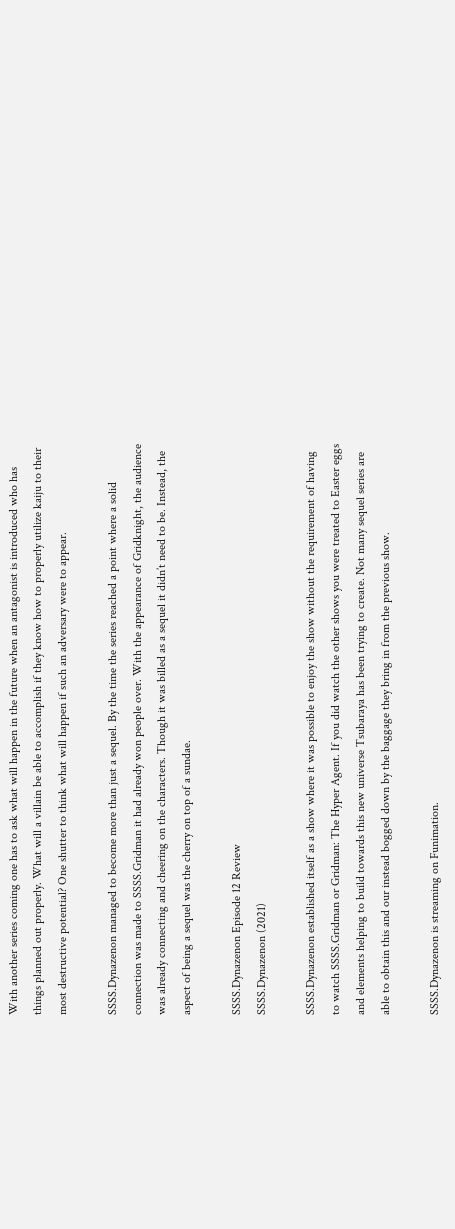With another series coming one has to ask what will happen in the future when an antagonist is introduced who has things planned out properly. What will a villain be able to accomplish if they know how to properly utilize kaiju to their most destructive potential? One shutter to think what will happen if such an adversary were to appear.

SSSS.Dynazenon managed to become more than just a sequel. By the time the series reached a point where a solid connection was made to SSSS.Gridman it had already won people over. With the appearance of Gridknight, the audience was already connecting and cheering on the characters. Though it was billed as a sequel it didn’t need to be. Instead, the aspect of being a sequel was the cherry on top of a sundae.

SSSS.Dynazenon Episode 12 Review
SSSS.Dynazenon (2021)

SSSS.Dynazenon established itself as a show where it was possible to enjoy the show without the requirement of having to watch SSSS.Gridman or Gridman: The Hyper Agent. If you did watch the other shows you were treated to Easter eggs and elements helping to build towards this new universe Tsubaraya has been trying to create. Not many sequel series are able to obtain this and our instead bogged down by the baggage they bring in from the previous show.

SSSS.Dynazenon is streaming on Funimation.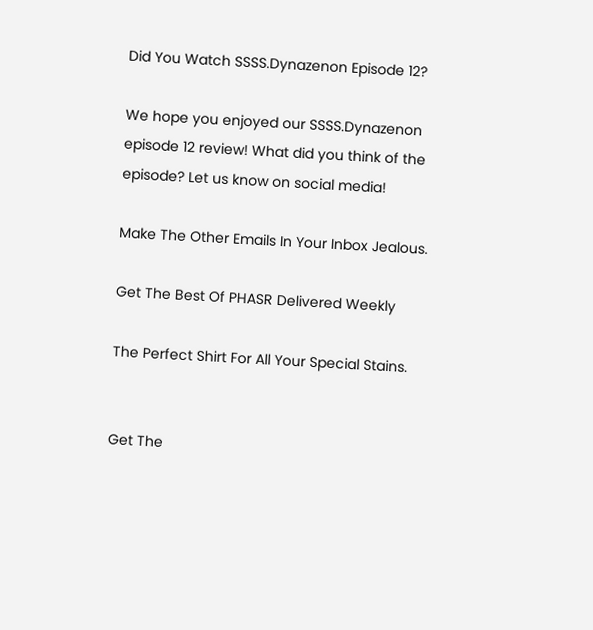Did You Watch SSSS.Dynazenon Episode 12?

We hope you enjoyed our SSSS.Dynazenon episode 12 review! What did you think of the episode? Let us know on social media!

Make The Other Emails In Your Inbox Jealous.

Get The Best Of PHASR Delivered Weekly

The Perfect Shirt For All Your Special Stains.


Get The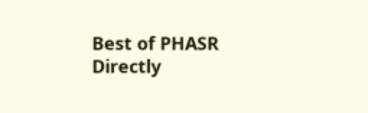Best of PHASR Directly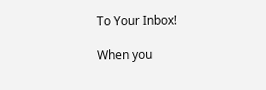To Your Inbox!

When you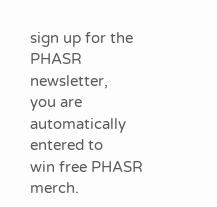sign up for the PHASR newsletter,
you are automatically entered to
win free PHASR merch.